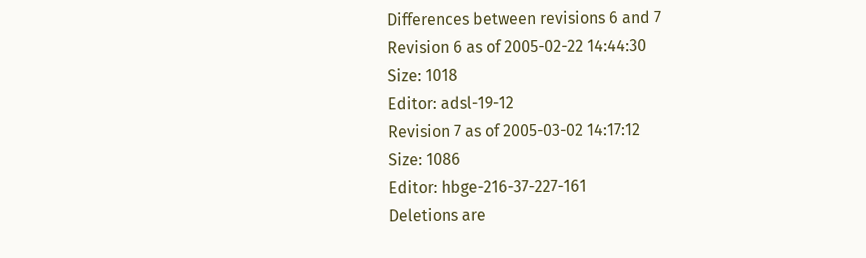Differences between revisions 6 and 7
Revision 6 as of 2005-02-22 14:44:30
Size: 1018
Editor: adsl-19-12
Revision 7 as of 2005-03-02 14:17:12
Size: 1086
Editor: hbge-216-37-227-161
Deletions are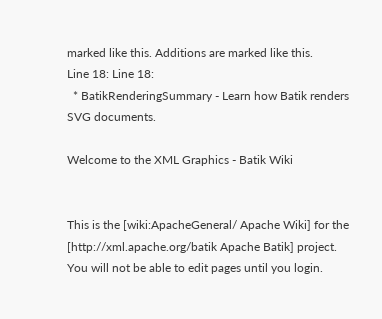marked like this. Additions are marked like this.
Line 18: Line 18:
  * BatikRenderingSummary - Learn how Batik renders SVG documents.

Welcome to the XML Graphics - Batik Wiki


This is the [wiki:ApacheGeneral/ Apache Wiki] for the [http://xml.apache.org/batik Apache Batik] project. You will not be able to edit pages until you login.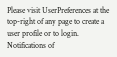Please visit UserPreferences at the top-right of any page to create a user profile or to login. Notifications of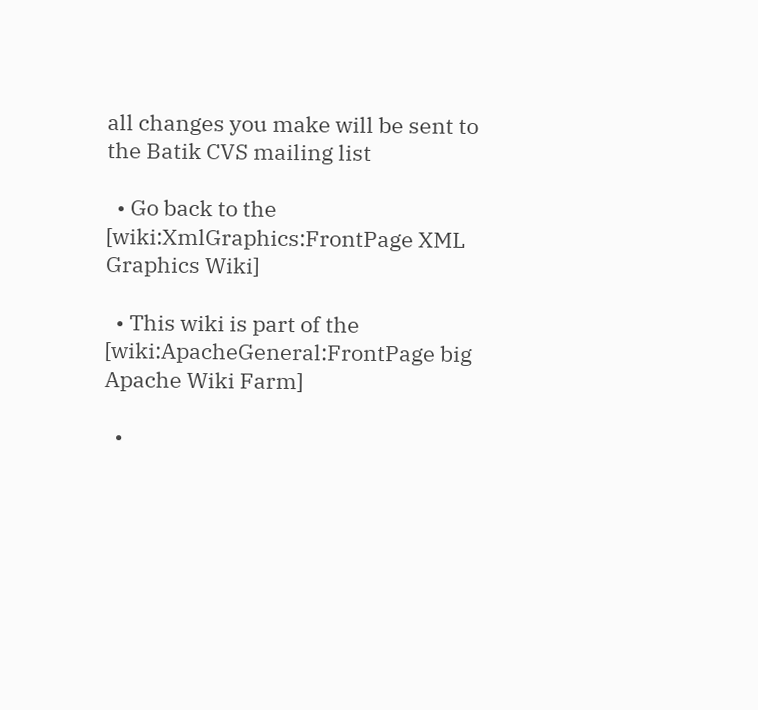all changes you make will be sent to the Batik CVS mailing list

  • Go back to the [wiki:XmlGraphics:FrontPage XML Graphics Wiki]

  • This wiki is part of the [wiki:ApacheGeneral:FrontPage big Apache Wiki Farm]

  •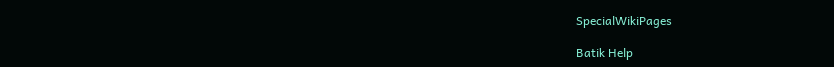SpecialWikiPages

Batik Help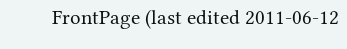FrontPage (last edited 2011-06-12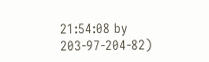21:54:08 by 203-97-204-82)